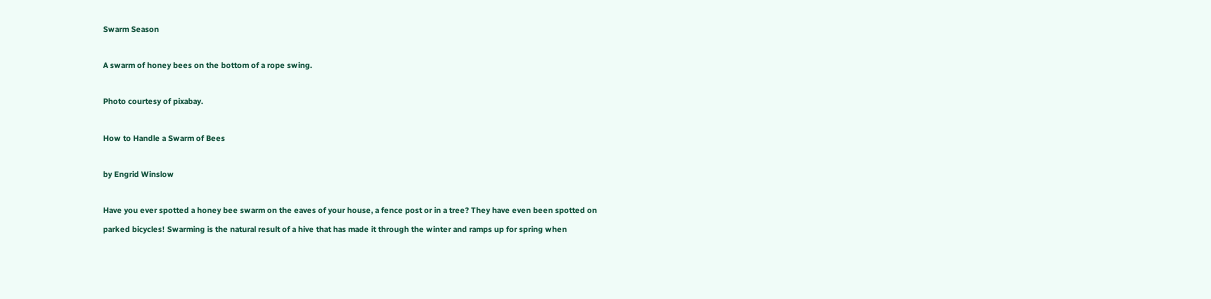Swarm Season

A swarm of honey bees on the bottom of a rope swing.

Photo courtesy of pixabay.

How to Handle a Swarm of Bees

by Engrid Winslow

Have you ever spotted a honey bee swarm on the eaves of your house, a fence post or in a tree? They have even been spotted on parked bicycles! Swarming is the natural result of a hive that has made it through the winter and ramps up for spring when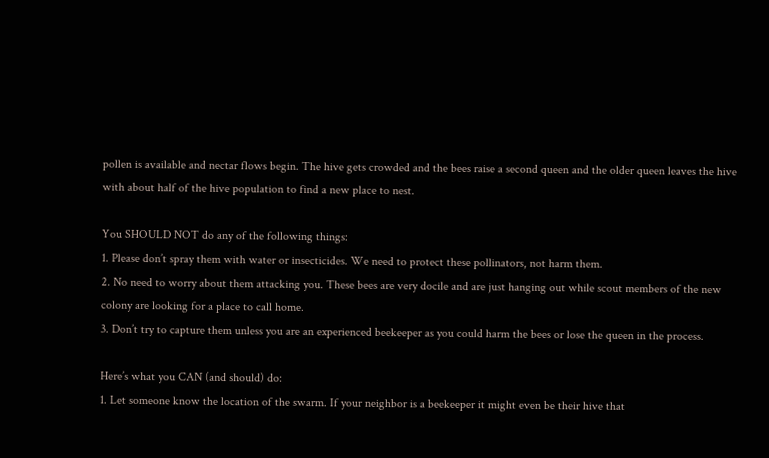pollen is available and nectar flows begin. The hive gets crowded and the bees raise a second queen and the older queen leaves the hive with about half of the hive population to find a new place to nest.

You SHOULD NOT do any of the following things:
1. Please don’t spray them with water or insecticides. We need to protect these pollinators, not harm them.
2. No need to worry about them attacking you. These bees are very docile and are just hanging out while scout members of the new colony are looking for a place to call home.
3. Don’t try to capture them unless you are an experienced beekeeper as you could harm the bees or lose the queen in the process.

Here’s what you CAN (and should) do:
1. Let someone know the location of the swarm. If your neighbor is a beekeeper it might even be their hive that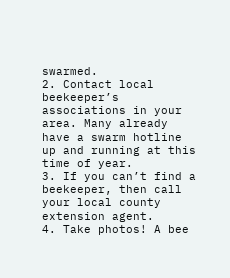swarmed.
2. Contact local beekeeper’s associations in your area. Many already have a swarm hotline up and running at this time of year.
3. If you can’t find a beekeeper, then call your local county extension agent.
4. Take photos! A bee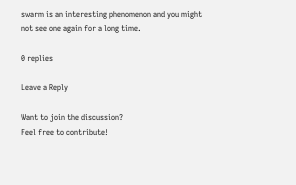swarm is an interesting phenomenon and you might not see one again for a long time.

0 replies

Leave a Reply

Want to join the discussion?
Feel free to contribute!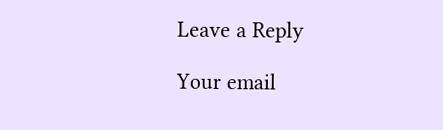Leave a Reply

Your email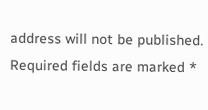address will not be published. Required fields are marked *